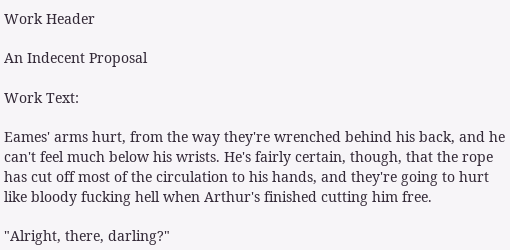Work Header

An Indecent Proposal

Work Text:

Eames' arms hurt, from the way they're wrenched behind his back, and he can't feel much below his wrists. He's fairly certain, though, that the rope has cut off most of the circulation to his hands, and they're going to hurt like bloody fucking hell when Arthur's finished cutting him free.

"Alright, there, darling?"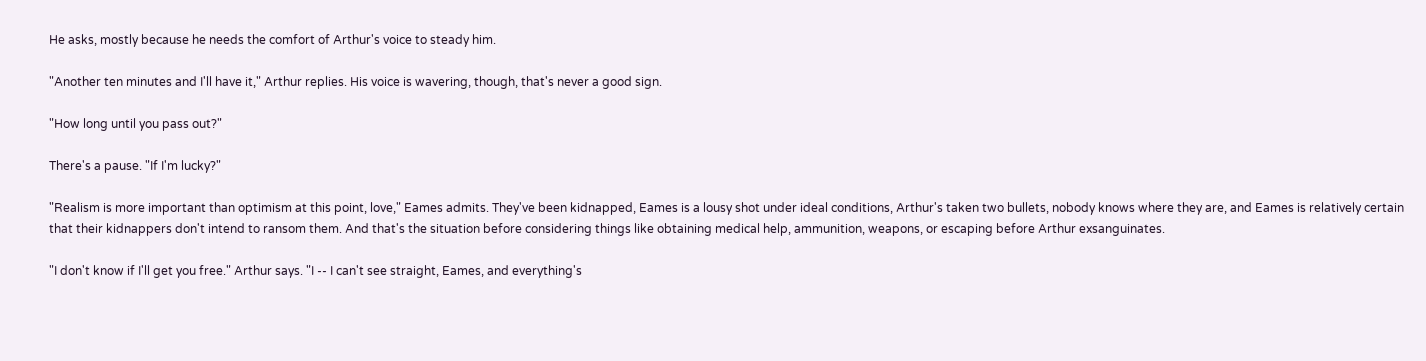He asks, mostly because he needs the comfort of Arthur's voice to steady him.

"Another ten minutes and I'll have it," Arthur replies. His voice is wavering, though, that's never a good sign.

"How long until you pass out?"

There's a pause. "If I'm lucky?"

"Realism is more important than optimism at this point, love," Eames admits. They've been kidnapped, Eames is a lousy shot under ideal conditions, Arthur's taken two bullets, nobody knows where they are, and Eames is relatively certain that their kidnappers don't intend to ransom them. And that's the situation before considering things like obtaining medical help, ammunition, weapons, or escaping before Arthur exsanguinates.

"I don't know if I'll get you free." Arthur says. "I -- I can't see straight, Eames, and everything's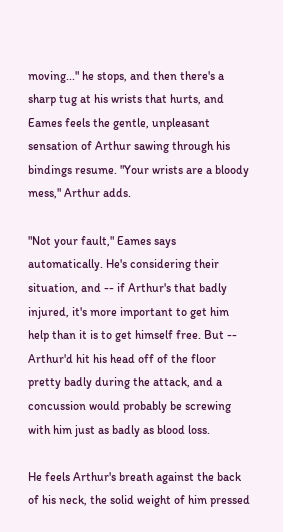moving..." he stops, and then there's a sharp tug at his wrists that hurts, and Eames feels the gentle, unpleasant sensation of Arthur sawing through his bindings resume. "Your wrists are a bloody mess," Arthur adds.

"Not your fault," Eames says automatically. He's considering their situation, and -- if Arthur's that badly injured, it's more important to get him help than it is to get himself free. But -- Arthur'd hit his head off of the floor pretty badly during the attack, and a concussion would probably be screwing with him just as badly as blood loss.

He feels Arthur's breath against the back of his neck, the solid weight of him pressed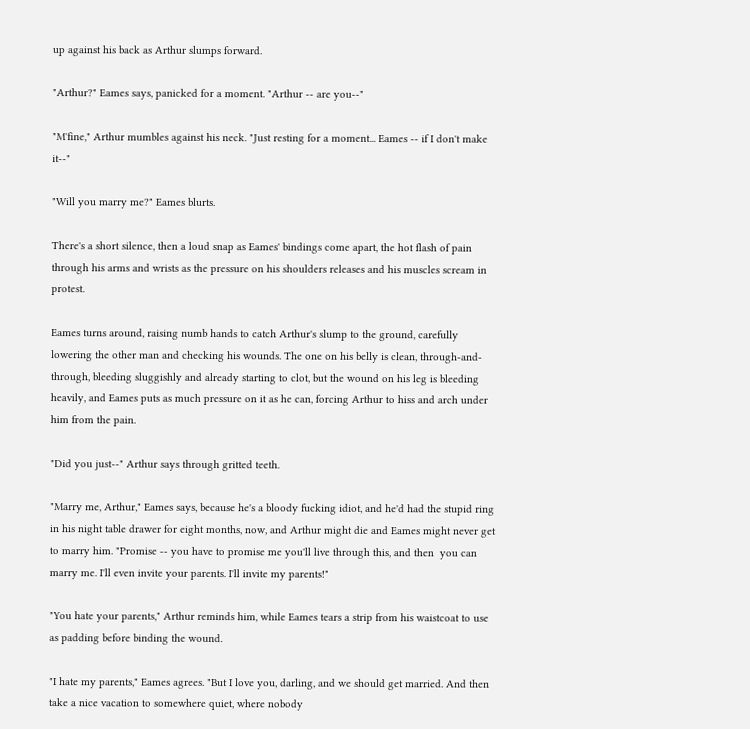up against his back as Arthur slumps forward.

"Arthur?" Eames says, panicked for a moment. "Arthur -- are you--"

"M'fine," Arthur mumbles against his neck. "Just resting for a moment... Eames -- if I don't make it--"

"Will you marry me?" Eames blurts.

There's a short silence, then a loud snap as Eames' bindings come apart, the hot flash of pain through his arms and wrists as the pressure on his shoulders releases and his muscles scream in protest.

Eames turns around, raising numb hands to catch Arthur's slump to the ground, carefully lowering the other man and checking his wounds. The one on his belly is clean, through-and-through, bleeding sluggishly and already starting to clot, but the wound on his leg is bleeding heavily, and Eames puts as much pressure on it as he can, forcing Arthur to hiss and arch under him from the pain.

"Did you just--" Arthur says through gritted teeth.

"Marry me, Arthur," Eames says, because he's a bloody fucking idiot, and he'd had the stupid ring in his night table drawer for eight months, now, and Arthur might die and Eames might never get to marry him. "Promise -- you have to promise me you'll live through this, and then  you can marry me. I'll even invite your parents. I'll invite my parents!"

"You hate your parents," Arthur reminds him, while Eames tears a strip from his waistcoat to use as padding before binding the wound.

"I hate my parents," Eames agrees. "But I love you, darling, and we should get married. And then take a nice vacation to somewhere quiet, where nobody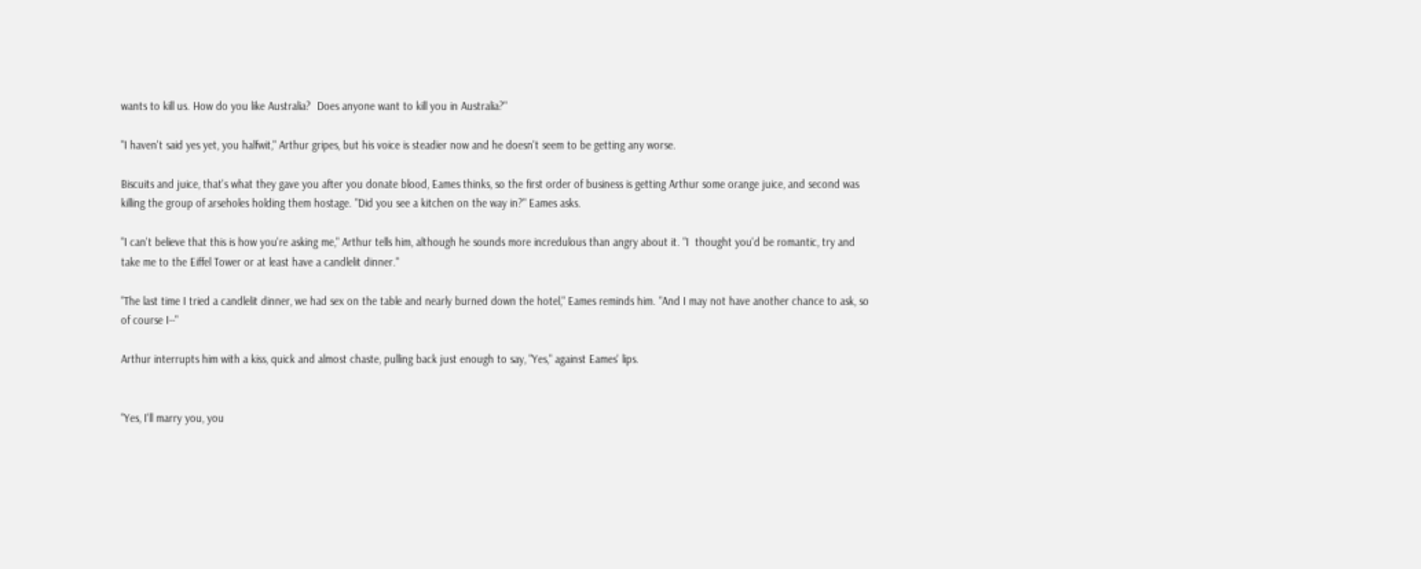wants to kill us. How do you like Australia?  Does anyone want to kill you in Australia?"

"I haven't said yes yet, you halfwit," Arthur gripes, but his voice is steadier now and he doesn't seem to be getting any worse.

Biscuits and juice, that's what they gave you after you donate blood, Eames thinks, so the first order of business is getting Arthur some orange juice, and second was killing the group of arseholes holding them hostage. "Did you see a kitchen on the way in?" Eames asks.

"I can't believe that this is how you're asking me," Arthur tells him, although he sounds more incredulous than angry about it. "I  thought you'd be romantic, try and take me to the Eiffel Tower or at least have a candlelit dinner."

"The last time I tried a candlelit dinner, we had sex on the table and nearly burned down the hotel," Eames reminds him. "And I may not have another chance to ask, so of course I--"

Arthur interrupts him with a kiss, quick and almost chaste, pulling back just enough to say, "Yes," against Eames' lips.


"Yes, I'll marry you, you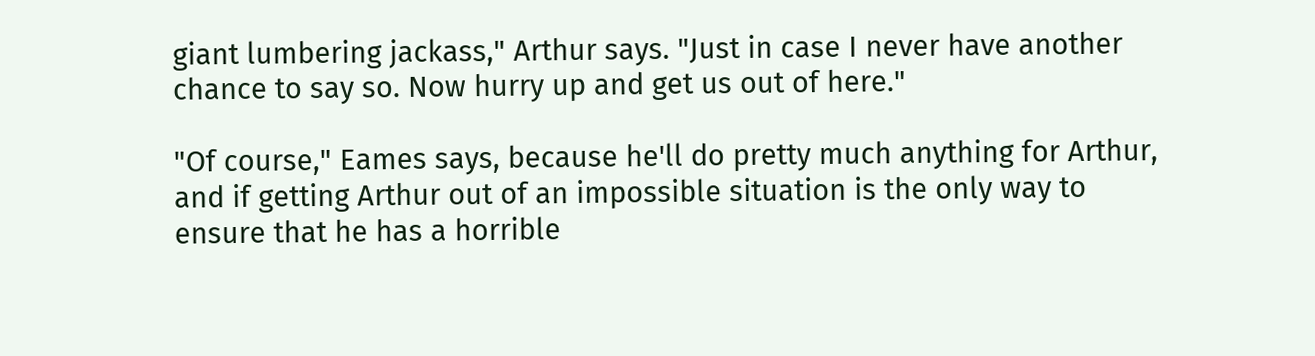giant lumbering jackass," Arthur says. "Just in case I never have another chance to say so. Now hurry up and get us out of here."

"Of course," Eames says, because he'll do pretty much anything for Arthur, and if getting Arthur out of an impossible situation is the only way to ensure that he has a horrible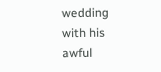wedding with his awful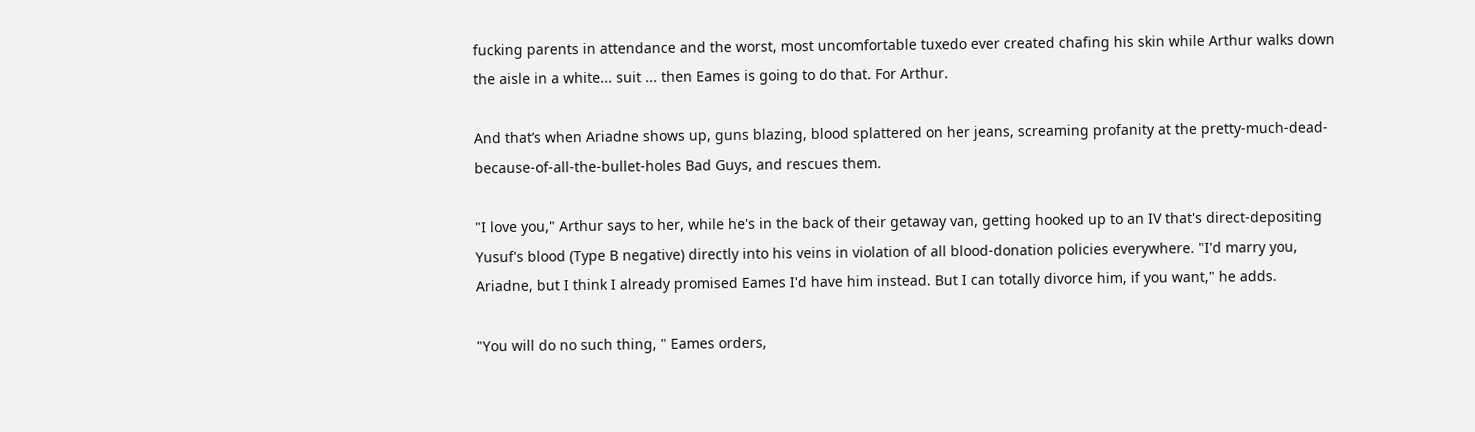fucking parents in attendance and the worst, most uncomfortable tuxedo ever created chafing his skin while Arthur walks down the aisle in a white... suit ... then Eames is going to do that. For Arthur.

And that’s when Ariadne shows up, guns blazing, blood splattered on her jeans, screaming profanity at the pretty-much-dead-because-of-all-the-bullet-holes Bad Guys, and rescues them.

"I love you," Arthur says to her, while he's in the back of their getaway van, getting hooked up to an IV that's direct-depositing Yusuf's blood (Type B negative) directly into his veins in violation of all blood-donation policies everywhere. "I'd marry you, Ariadne, but I think I already promised Eames I'd have him instead. But I can totally divorce him, if you want," he adds.

"You will do no such thing, " Eames orders,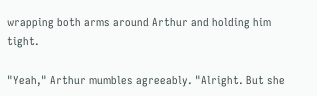wrapping both arms around Arthur and holding him tight.

"Yeah," Arthur mumbles agreeably. "Alright. But she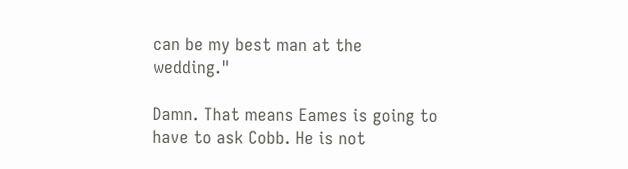can be my best man at the wedding."

Damn. That means Eames is going to have to ask Cobb. He is not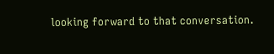looking forward to that conversation.